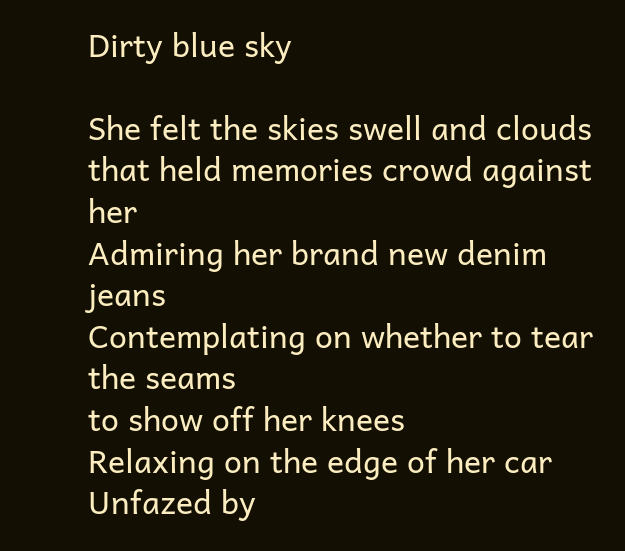Dirty blue sky

She felt the skies swell and clouds that held memories crowd against her
Admiring her brand new denim jeans
Contemplating on whether to tear the seams
to show off her knees
Relaxing on the edge of her car Unfazed by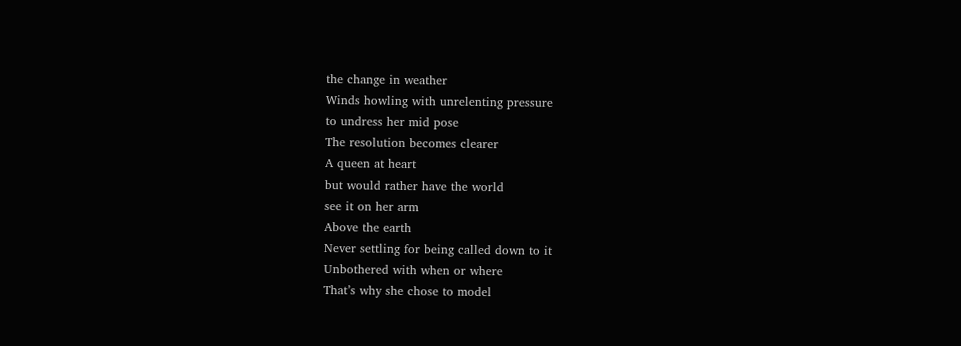the change in weather
Winds howling with unrelenting pressure
to undress her mid pose
The resolution becomes clearer
A queen at heart
but would rather have the world
see it on her arm
Above the earth
Never settling for being called down to it
Unbothered with when or where
That’s why she chose to model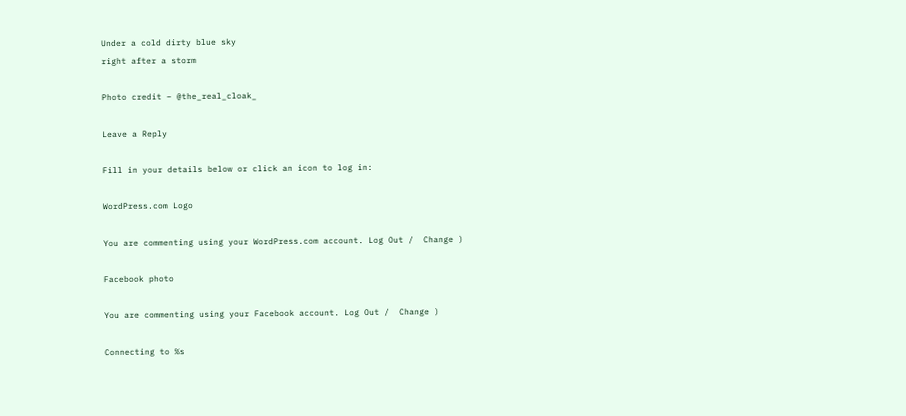Under a cold dirty blue sky
right after a storm

Photo credit – @the_real_cloak_

Leave a Reply

Fill in your details below or click an icon to log in:

WordPress.com Logo

You are commenting using your WordPress.com account. Log Out /  Change )

Facebook photo

You are commenting using your Facebook account. Log Out /  Change )

Connecting to %s